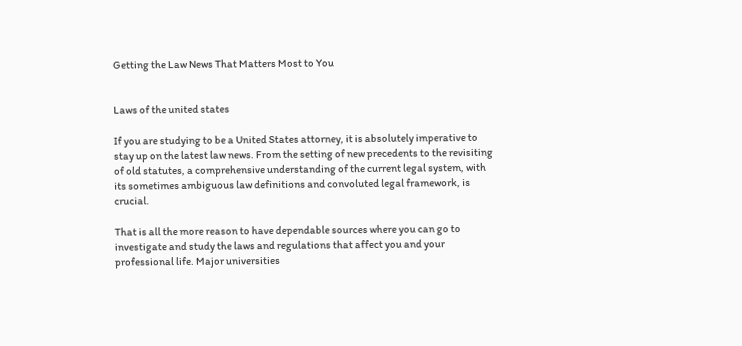Getting the Law News That Matters Most to You


Laws of the united states

If you are studying to be a United States attorney, it is absolutely imperative to stay up on the latest law news. From the setting of new precedents to the revisiting of old statutes, a comprehensive understanding of the current legal system, with its sometimes ambiguous law definitions and convoluted legal framework, is crucial.

That is all the more reason to have dependable sources where you can go to investigate and study the laws and regulations that affect you and your professional life. Major universities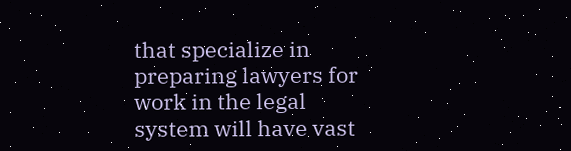that specialize in preparing lawyers for work in the legal system will have vast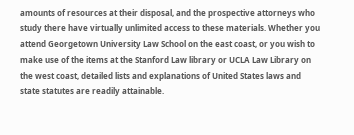amounts of resources at their disposal, and the prospective attorneys who study there have virtually unlimited access to these materials. Whether you attend Georgetown University Law School on the east coast, or you wish to make use of the items at the Stanford Law library or UCLA Law Library on the west coast, detailed lists and explanations of United States laws and state statutes are readily attainable.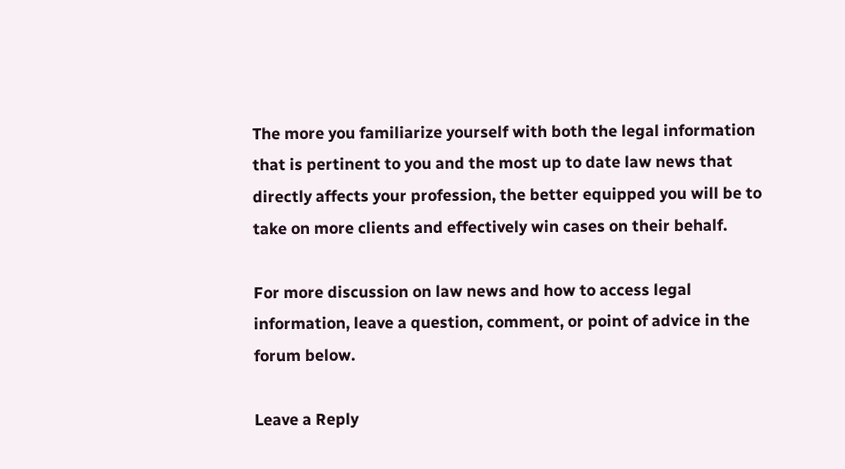The more you familiarize yourself with both the legal information that is pertinent to you and the most up to date law news that directly affects your profession, the better equipped you will be to take on more clients and effectively win cases on their behalf.

For more discussion on law news and how to access legal information, leave a question, comment, or point of advice in the forum below.

Leave a Reply